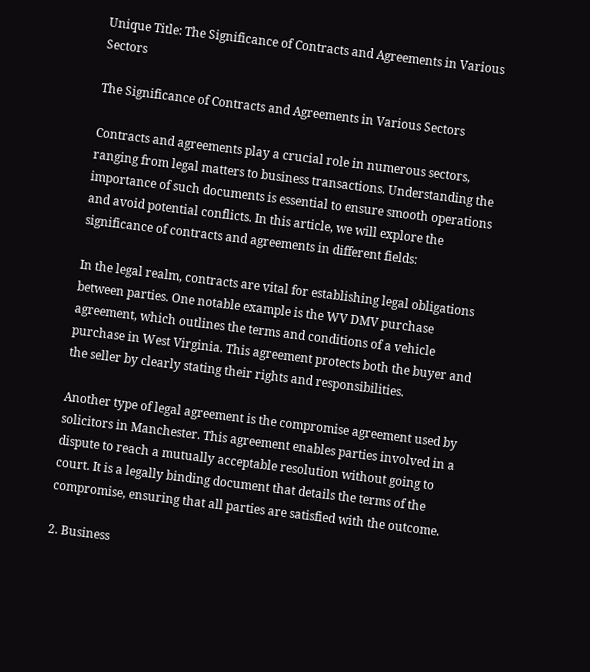Unique Title: The Significance of Contracts and Agreements in Various Sectors

The Significance of Contracts and Agreements in Various Sectors

Contracts and agreements play a crucial role in numerous sectors, ranging from legal matters to business transactions. Understanding the importance of such documents is essential to ensure smooth operations and avoid potential conflicts. In this article, we will explore the significance of contracts and agreements in different fields:

In the legal realm, contracts are vital for establishing legal obligations between parties. One notable example is the WV DMV purchase agreement, which outlines the terms and conditions of a vehicle purchase in West Virginia. This agreement protects both the buyer and the seller by clearly stating their rights and responsibilities.

Another type of legal agreement is the compromise agreement used by solicitors in Manchester. This agreement enables parties involved in a dispute to reach a mutually acceptable resolution without going to court. It is a legally binding document that details the terms of the compromise, ensuring that all parties are satisfied with the outcome.

2. Business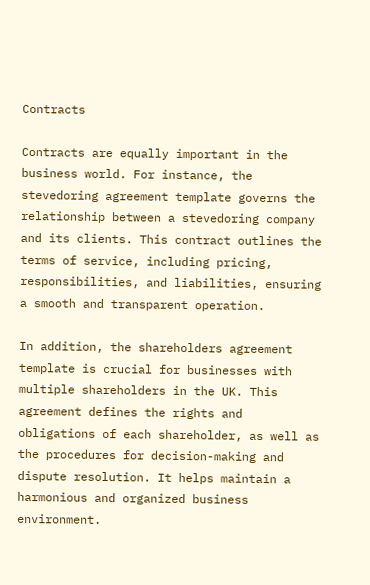Contracts

Contracts are equally important in the business world. For instance, the stevedoring agreement template governs the relationship between a stevedoring company and its clients. This contract outlines the terms of service, including pricing, responsibilities, and liabilities, ensuring a smooth and transparent operation.

In addition, the shareholders agreement template is crucial for businesses with multiple shareholders in the UK. This agreement defines the rights and obligations of each shareholder, as well as the procedures for decision-making and dispute resolution. It helps maintain a harmonious and organized business environment.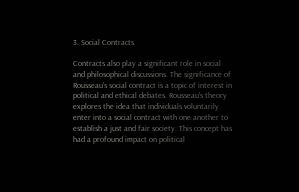3. Social Contracts

Contracts also play a significant role in social and philosophical discussions. The significance of Rousseau’s social contract is a topic of interest in political and ethical debates. Rousseau’s theory explores the idea that individuals voluntarily enter into a social contract with one another to establish a just and fair society. This concept has had a profound impact on political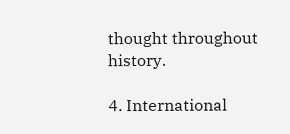thought throughout history.

4. International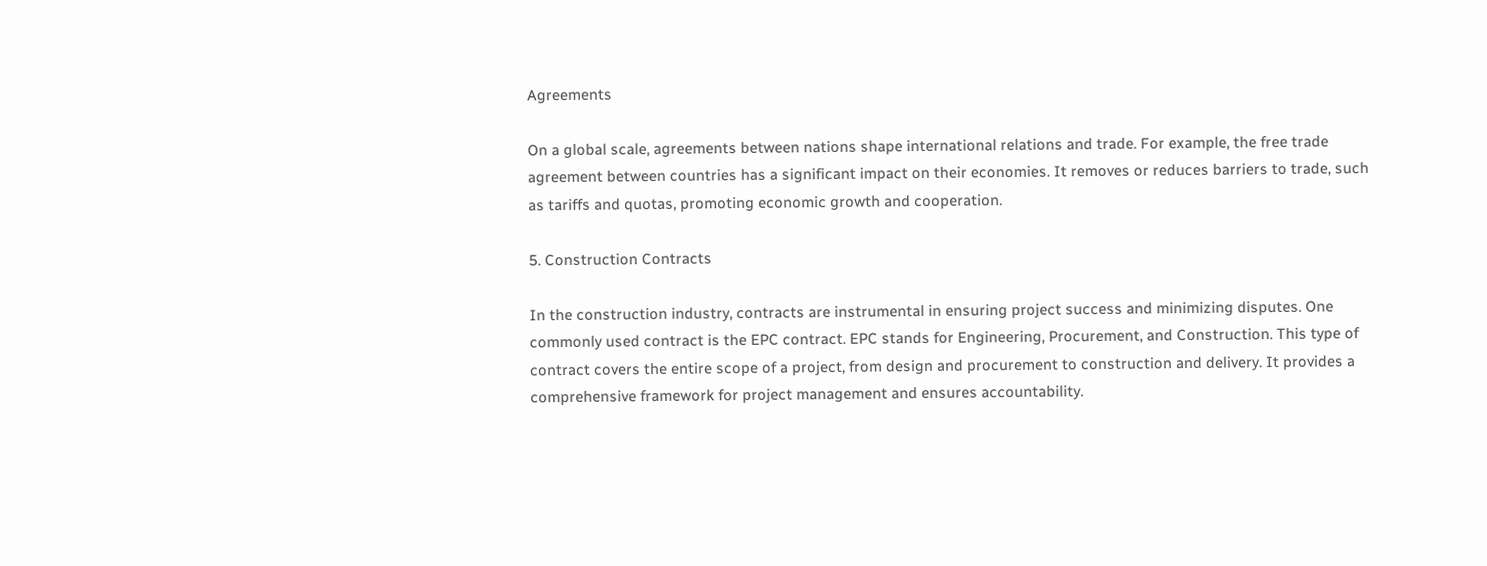Agreements

On a global scale, agreements between nations shape international relations and trade. For example, the free trade agreement between countries has a significant impact on their economies. It removes or reduces barriers to trade, such as tariffs and quotas, promoting economic growth and cooperation.

5. Construction Contracts

In the construction industry, contracts are instrumental in ensuring project success and minimizing disputes. One commonly used contract is the EPC contract. EPC stands for Engineering, Procurement, and Construction. This type of contract covers the entire scope of a project, from design and procurement to construction and delivery. It provides a comprehensive framework for project management and ensures accountability.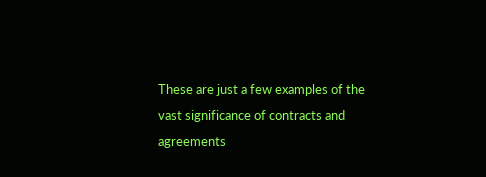These are just a few examples of the vast significance of contracts and agreements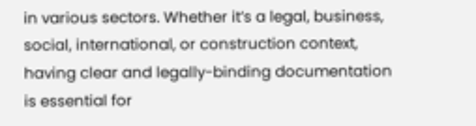in various sectors. Whether it’s a legal, business, social, international, or construction context, having clear and legally-binding documentation is essential for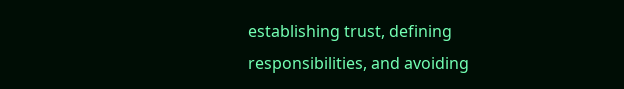establishing trust, defining responsibilities, and avoiding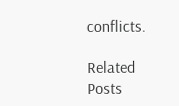conflicts.

Related Posts